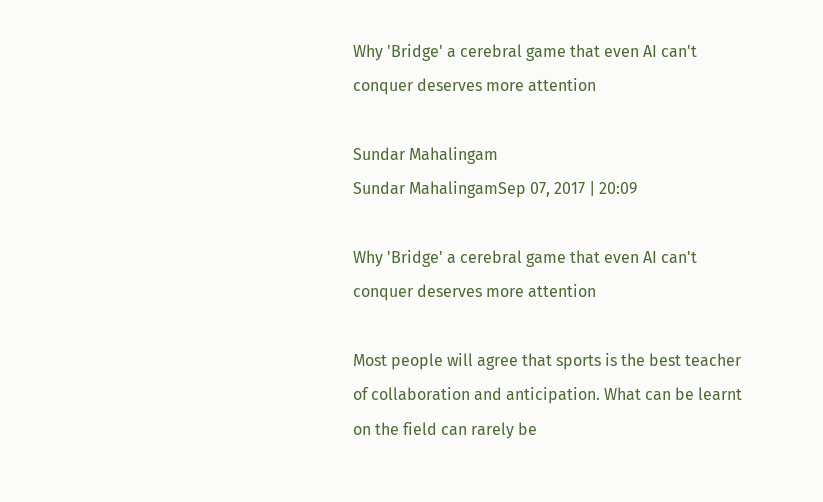Why 'Bridge' a cerebral game that even AI can't conquer deserves more attention

Sundar Mahalingam
Sundar MahalingamSep 07, 2017 | 20:09

Why 'Bridge' a cerebral game that even AI can't conquer deserves more attention

Most people will agree that sports is the best teacher of collaboration and anticipation. What can be learnt on the field can rarely be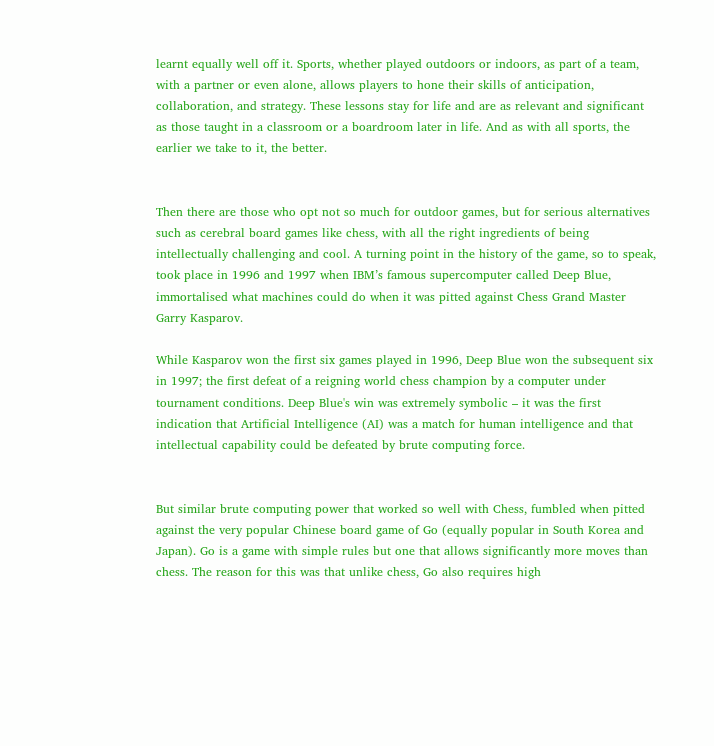learnt equally well off it. Sports, whether played outdoors or indoors, as part of a team, with a partner or even alone, allows players to hone their skills of anticipation, collaboration, and strategy. These lessons stay for life and are as relevant and significant as those taught in a classroom or a boardroom later in life. And as with all sports, the earlier we take to it, the better.


Then there are those who opt not so much for outdoor games, but for serious alternatives such as cerebral board games like chess, with all the right ingredients of being intellectually challenging and cool. A turning point in the history of the game, so to speak, took place in 1996 and 1997 when IBM’s famous supercomputer called Deep Blue, immortalised what machines could do when it was pitted against Chess Grand Master Garry Kasparov.

While Kasparov won the first six games played in 1996, Deep Blue won the subsequent six in 1997; the first defeat of a reigning world chess champion by a computer under tournament conditions. Deep Blue's win was extremely symbolic – it was the first indication that Artificial Intelligence (AI) was a match for human intelligence and that intellectual capability could be defeated by brute computing force.


But similar brute computing power that worked so well with Chess, fumbled when pitted against the very popular Chinese board game of Go (equally popular in South Korea and Japan). Go is a game with simple rules but one that allows significantly more moves than chess. The reason for this was that unlike chess, Go also requires high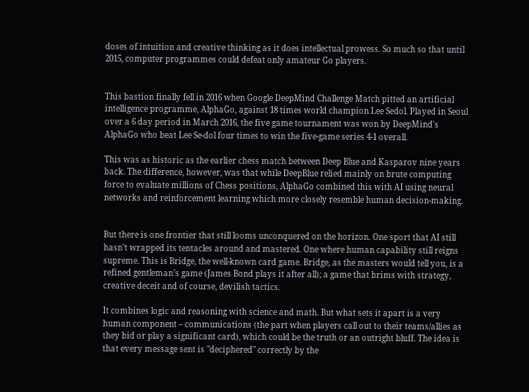doses of intuition and creative thinking as it does intellectual prowess. So much so that until 2015, computer programmes could defeat only amateur Go players.


This bastion finally fell in 2016 when Google DeepMind Challenge Match pitted an artificial intelligence programme, AlphaGo, against 18 times world champion Lee Sedol. Played in Seoul over a 6 day period in March 2016, the five game tournament was won by DeepMind's AlphaGo who beat Lee Se-dol four times to win the five-game series 4-1 overall.

This was as historic as the earlier chess match between Deep Blue and Kasparov nine years back. The difference, however, was that while DeepBlue relied mainly on brute computing force to evaluate millions of Chess positions, AlphaGo combined this with AI using neural networks and reinforcement learning which more closely resemble human decision-making.


But there is one frontier that still looms unconquered on the horizon. One sport that AI still hasn’t wrapped its tentacles around and mastered. One where human capability still reigns supreme. This is Bridge, the well-known card game. Bridge, as the masters would tell you, is a refined gentleman’s game (James Bond plays it after all); a game that brims with strategy, creative deceit and of course, devilish tactics.

It combines logic and reasoning with science and math. But what sets it apart is a very human component – communications (the part when players call out to their teams/allies as they bid or play a significant card), which could be the truth or an outright bluff. The idea is that every message sent is "deciphered" correctly by the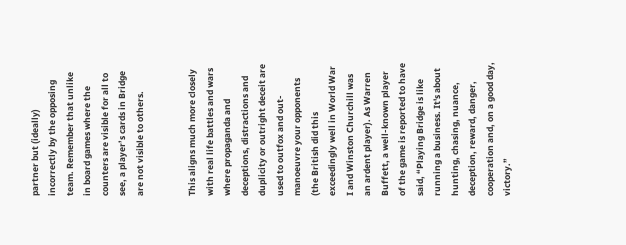partner but (ideally) incorrectly by the opposing team. Remember that unlike in board games where the counters are visible for all to see, a player’s cards in Bridge are not visible to others.


This aligns much more closely with real life battles and wars where propaganda and deceptions, distractions and duplicity or outright deceit are used to outfox and out-manoeuvre your opponents (the British did this exceedingly well in World War I and Winston Churchill was an ardent player). As Warren Buffett, a well-known player of the game is reported to have said, “Playing Bridge is like running a business. It's about hunting, chasing, nuance, deception, reward, danger, cooperation and, on a good day, victory.”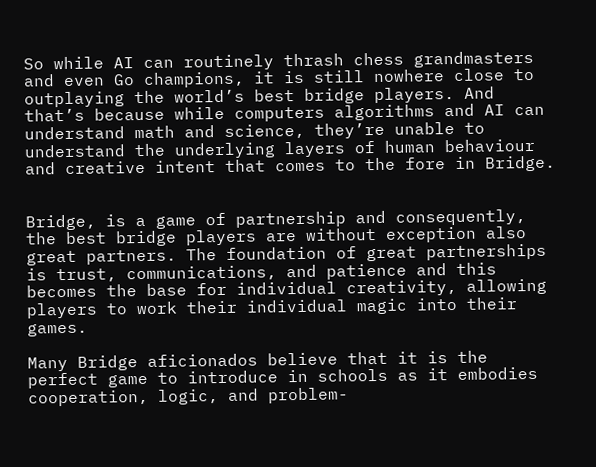So while AI can routinely thrash chess grandmasters and even Go champions, it is still nowhere close to outplaying the world’s best bridge players. And that’s because while computers algorithms and AI can understand math and science, they’re unable to understand the underlying layers of human behaviour and creative intent that comes to the fore in Bridge.


Bridge, is a game of partnership and consequently, the best bridge players are without exception also great partners. The foundation of great partnerships is trust, communications, and patience and this becomes the base for individual creativity, allowing players to work their individual magic into their games.

Many Bridge aficionados believe that it is the perfect game to introduce in schools as it embodies cooperation, logic, and problem-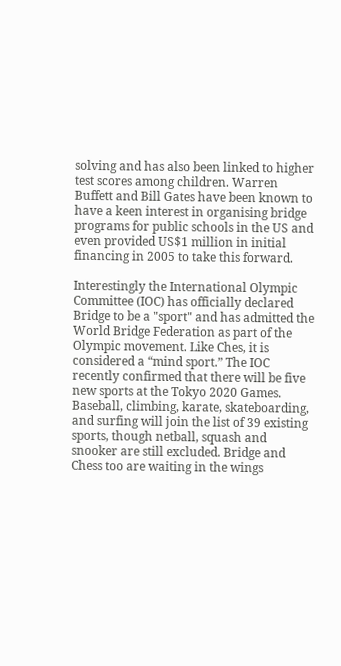solving and has also been linked to higher test scores among children. Warren Buffett and Bill Gates have been known to have a keen interest in organising bridge programs for public schools in the US and even provided US$1 million in initial financing in 2005 to take this forward.

Interestingly the International Olympic Committee (IOC) has officially declared Bridge to be a "sport" and has admitted the World Bridge Federation as part of the Olympic movement. Like Ches, it is considered a “mind sport.” The IOC recently confirmed that there will be five new sports at the Tokyo 2020 Games. Baseball, climbing, karate, skateboarding, and surfing will join the list of 39 existing sports, though netball, squash and snooker are still excluded. Bridge and Chess too are waiting in the wings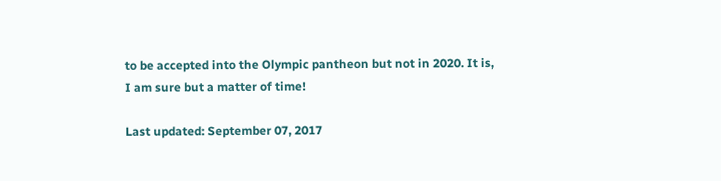to be accepted into the Olympic pantheon but not in 2020. It is, I am sure but a matter of time!

Last updated: September 07, 2017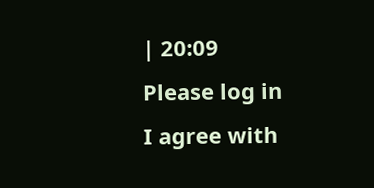| 20:09
Please log in
I agree with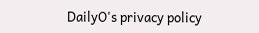DailyO's privacy policy